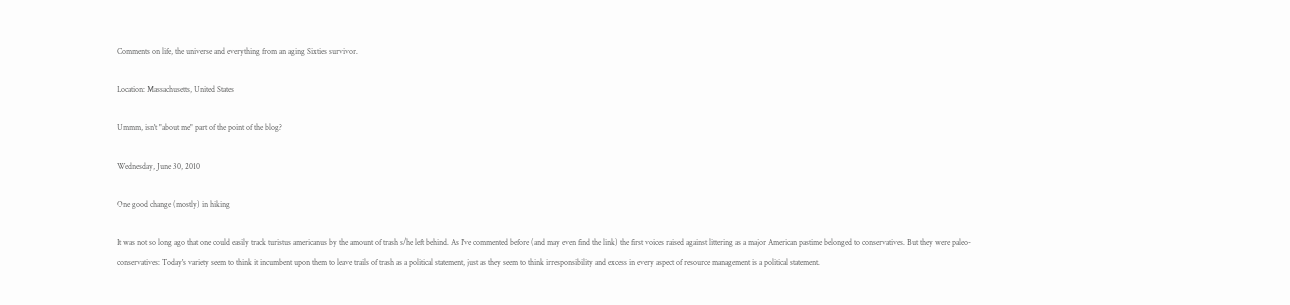Comments on life, the universe and everything from an aging Sixties survivor.

Location: Massachusetts, United States

Ummm, isn't "about me" part of the point of the blog?

Wednesday, June 30, 2010

One good change (mostly) in hiking

It was not so long ago that one could easily track turistus americanus by the amount of trash s/he left behind. As I've commented before (and may even find the link) the first voices raised against littering as a major American pastime belonged to conservatives. But they were paleo-conservatives: Today's variety seem to think it incumbent upon them to leave trails of trash as a political statement, just as they seem to think irresponsibility and excess in every aspect of resource management is a political statement.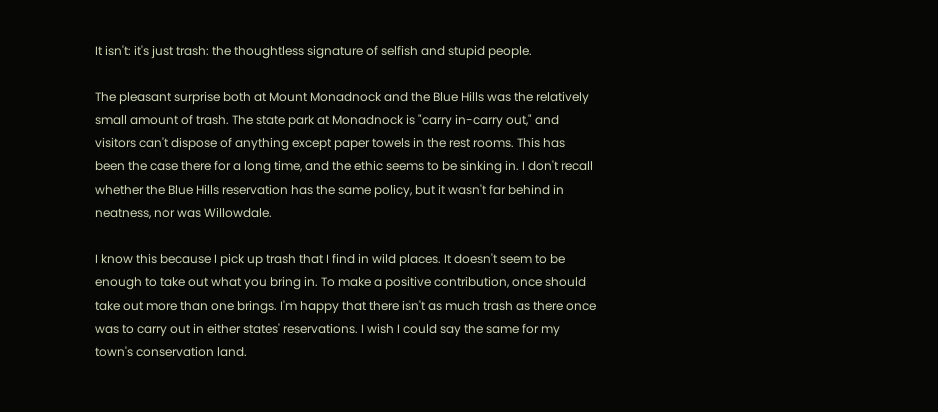It isn't: it's just trash: the thoughtless signature of selfish and stupid people.

The pleasant surprise both at Mount Monadnock and the Blue Hills was the relatively small amount of trash. The state park at Monadnock is "carry in-carry out," and visitors can't dispose of anything except paper towels in the rest rooms. This has been the case there for a long time, and the ethic seems to be sinking in. I don't recall whether the Blue Hills reservation has the same policy, but it wasn't far behind in neatness, nor was Willowdale.

I know this because I pick up trash that I find in wild places. It doesn't seem to be enough to take out what you bring in. To make a positive contribution, once should take out more than one brings. I'm happy that there isn't as much trash as there once was to carry out in either states' reservations. I wish I could say the same for my town's conservation land.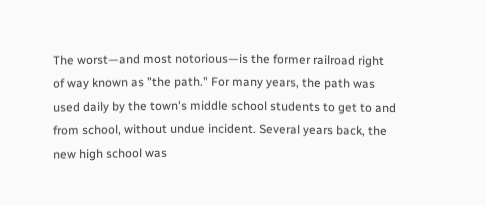The worst—and most notorious—is the former railroad right of way known as "the path." For many years, the path was used daily by the town's middle school students to get to and from school, without undue incident. Several years back, the new high school was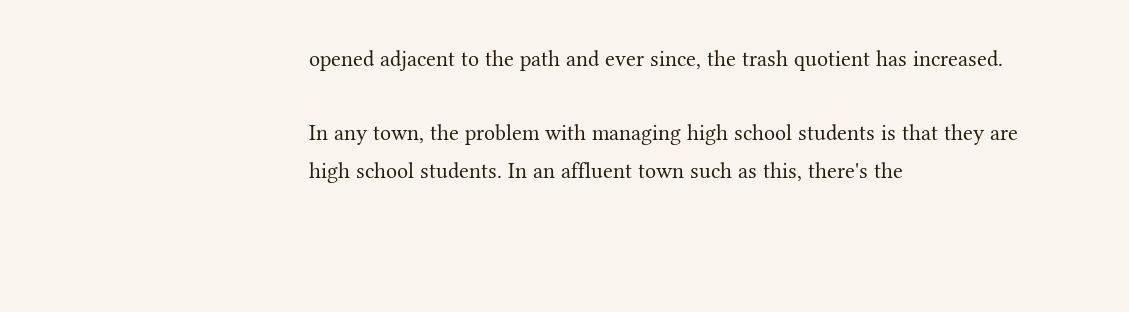opened adjacent to the path and ever since, the trash quotient has increased.

In any town, the problem with managing high school students is that they are high school students. In an affluent town such as this, there's the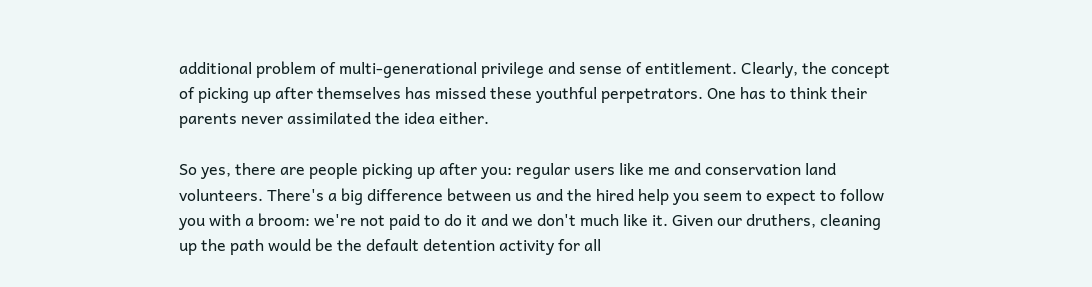additional problem of multi-generational privilege and sense of entitlement. Clearly, the concept of picking up after themselves has missed these youthful perpetrators. One has to think their parents never assimilated the idea either.

So yes, there are people picking up after you: regular users like me and conservation land volunteers. There's a big difference between us and the hired help you seem to expect to follow you with a broom: we're not paid to do it and we don't much like it. Given our druthers, cleaning up the path would be the default detention activity for all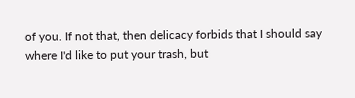of you. If not that, then delicacy forbids that I should say where I'd like to put your trash, but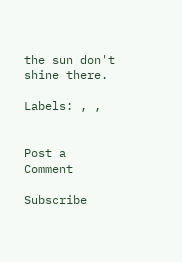the sun don't shine there.

Labels: , ,


Post a Comment

Subscribe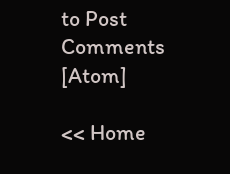to Post Comments [Atom]

<< Home